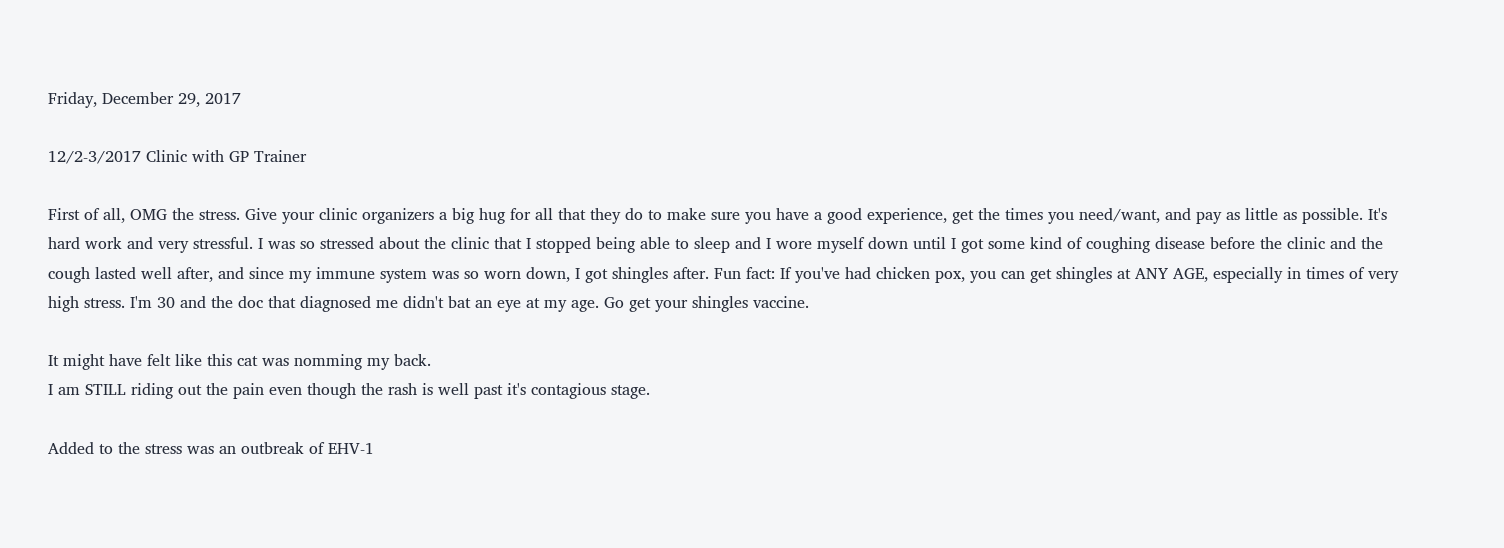Friday, December 29, 2017

12/2-3/2017 Clinic with GP Trainer

First of all, OMG the stress. Give your clinic organizers a big hug for all that they do to make sure you have a good experience, get the times you need/want, and pay as little as possible. It's hard work and very stressful. I was so stressed about the clinic that I stopped being able to sleep and I wore myself down until I got some kind of coughing disease before the clinic and the cough lasted well after, and since my immune system was so worn down, I got shingles after. Fun fact: If you've had chicken pox, you can get shingles at ANY AGE, especially in times of very high stress. I'm 30 and the doc that diagnosed me didn't bat an eye at my age. Go get your shingles vaccine.

It might have felt like this cat was nomming my back.
I am STILL riding out the pain even though the rash is well past it's contagious stage.

Added to the stress was an outbreak of EHV-1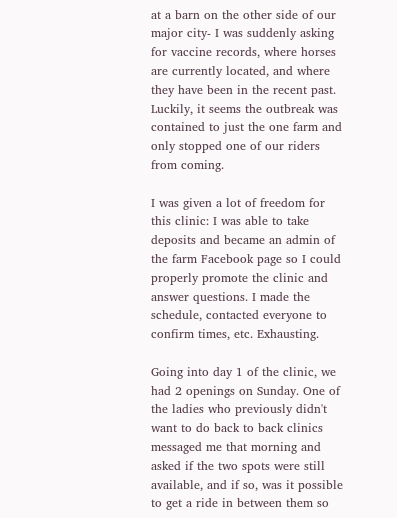at a barn on the other side of our major city- I was suddenly asking for vaccine records, where horses are currently located, and where they have been in the recent past. Luckily, it seems the outbreak was contained to just the one farm and only stopped one of our riders from coming.

I was given a lot of freedom for this clinic: I was able to take deposits and became an admin of the farm Facebook page so I could properly promote the clinic and answer questions. I made the schedule, contacted everyone to confirm times, etc. Exhausting.

Going into day 1 of the clinic, we had 2 openings on Sunday. One of the ladies who previously didn't want to do back to back clinics messaged me that morning and asked if the two spots were still available, and if so, was it possible to get a ride in between them so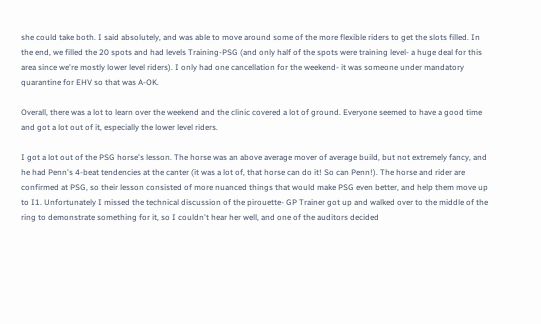she could take both. I said absolutely, and was able to move around some of the more flexible riders to get the slots filled. In the end, we filled the 20 spots and had levels Training-PSG (and only half of the spots were training level- a huge deal for this area since we're mostly lower level riders). I only had one cancellation for the weekend- it was someone under mandatory quarantine for EHV so that was A-OK.

Overall, there was a lot to learn over the weekend and the clinic covered a lot of ground. Everyone seemed to have a good time and got a lot out of it, especially the lower level riders.

I got a lot out of the PSG horse's lesson. The horse was an above average mover of average build, but not extremely fancy, and he had Penn's 4-beat tendencies at the canter (it was a lot of, that horse can do it! So can Penn!). The horse and rider are confirmed at PSG, so their lesson consisted of more nuanced things that would make PSG even better, and help them move up to I1. Unfortunately I missed the technical discussion of the pirouette- GP Trainer got up and walked over to the middle of the ring to demonstrate something for it, so I couldn't hear her well, and one of the auditors decided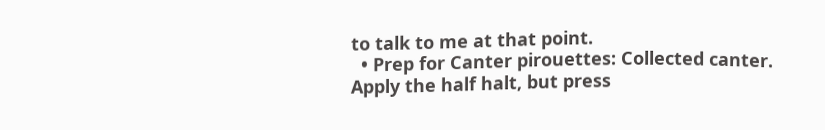to talk to me at that point.
  • Prep for Canter pirouettes: Collected canter. Apply the half halt, but press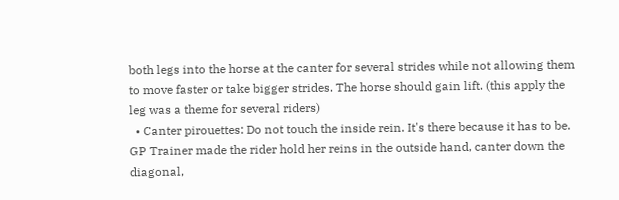both legs into the horse at the canter for several strides while not allowing them to move faster or take bigger strides. The horse should gain lift. (this apply the leg was a theme for several riders)
  • Canter pirouettes: Do not touch the inside rein. It's there because it has to be. GP Trainer made the rider hold her reins in the outside hand, canter down the diagonal,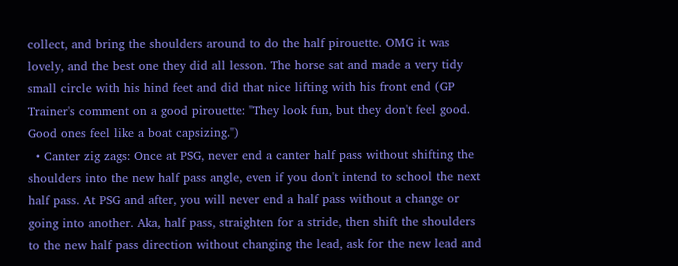collect, and bring the shoulders around to do the half pirouette. OMG it was lovely, and the best one they did all lesson. The horse sat and made a very tidy small circle with his hind feet and did that nice lifting with his front end (GP Trainer's comment on a good pirouette: "They look fun, but they don't feel good. Good ones feel like a boat capsizing.")
  • Canter zig zags: Once at PSG, never end a canter half pass without shifting the shoulders into the new half pass angle, even if you don't intend to school the next half pass. At PSG and after, you will never end a half pass without a change or going into another. Aka, half pass, straighten for a stride, then shift the shoulders to the new half pass direction without changing the lead, ask for the new lead and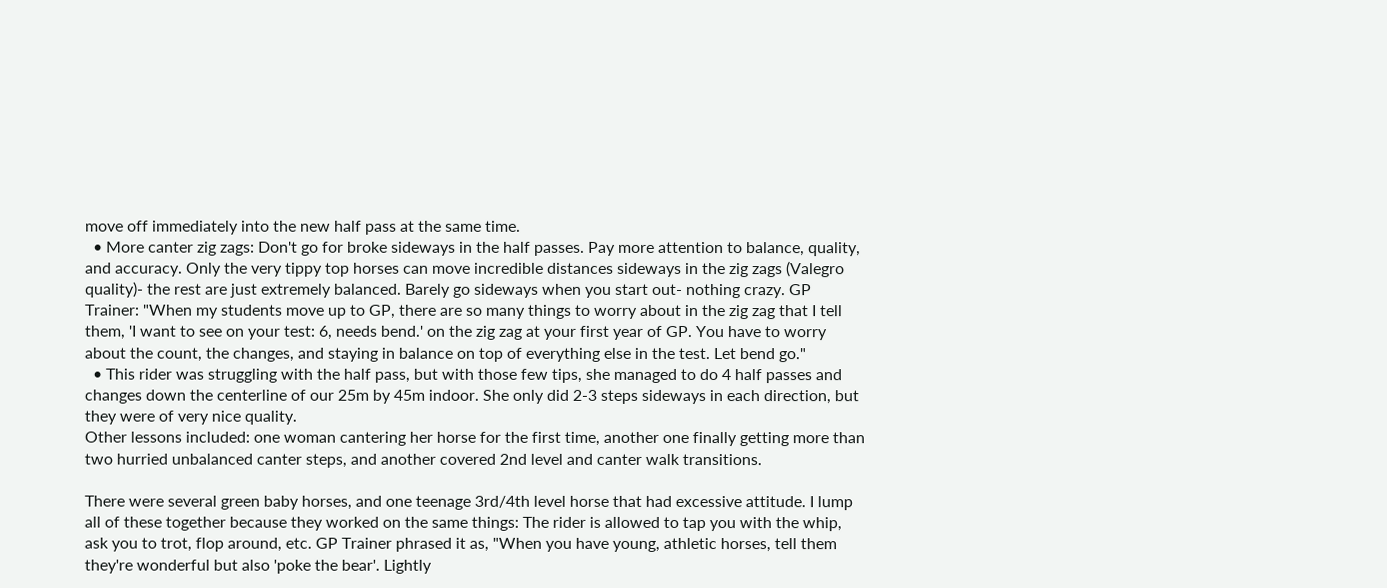move off immediately into the new half pass at the same time.
  • More canter zig zags: Don't go for broke sideways in the half passes. Pay more attention to balance, quality, and accuracy. Only the very tippy top horses can move incredible distances sideways in the zig zags (Valegro quality)- the rest are just extremely balanced. Barely go sideways when you start out- nothing crazy. GP Trainer: "When my students move up to GP, there are so many things to worry about in the zig zag that I tell them, 'I want to see on your test: 6, needs bend.' on the zig zag at your first year of GP. You have to worry about the count, the changes, and staying in balance on top of everything else in the test. Let bend go."
  • This rider was struggling with the half pass, but with those few tips, she managed to do 4 half passes and changes down the centerline of our 25m by 45m indoor. She only did 2-3 steps sideways in each direction, but they were of very nice quality.
Other lessons included: one woman cantering her horse for the first time, another one finally getting more than two hurried unbalanced canter steps, and another covered 2nd level and canter walk transitions.

There were several green baby horses, and one teenage 3rd/4th level horse that had excessive attitude. I lump all of these together because they worked on the same things: The rider is allowed to tap you with the whip, ask you to trot, flop around, etc. GP Trainer phrased it as, "When you have young, athletic horses, tell them they're wonderful but also 'poke the bear'. Lightly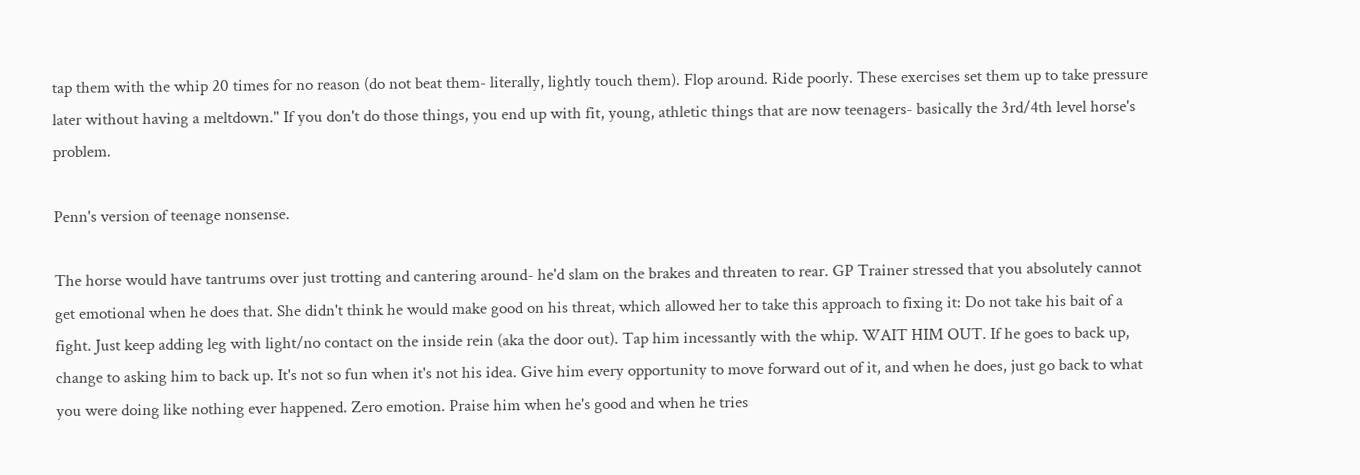tap them with the whip 20 times for no reason (do not beat them- literally, lightly touch them). Flop around. Ride poorly. These exercises set them up to take pressure later without having a meltdown." If you don't do those things, you end up with fit, young, athletic things that are now teenagers- basically the 3rd/4th level horse's problem.

Penn's version of teenage nonsense.

The horse would have tantrums over just trotting and cantering around- he'd slam on the brakes and threaten to rear. GP Trainer stressed that you absolutely cannot get emotional when he does that. She didn't think he would make good on his threat, which allowed her to take this approach to fixing it: Do not take his bait of a fight. Just keep adding leg with light/no contact on the inside rein (aka the door out). Tap him incessantly with the whip. WAIT HIM OUT. If he goes to back up, change to asking him to back up. It's not so fun when it's not his idea. Give him every opportunity to move forward out of it, and when he does, just go back to what you were doing like nothing ever happened. Zero emotion. Praise him when he's good and when he tries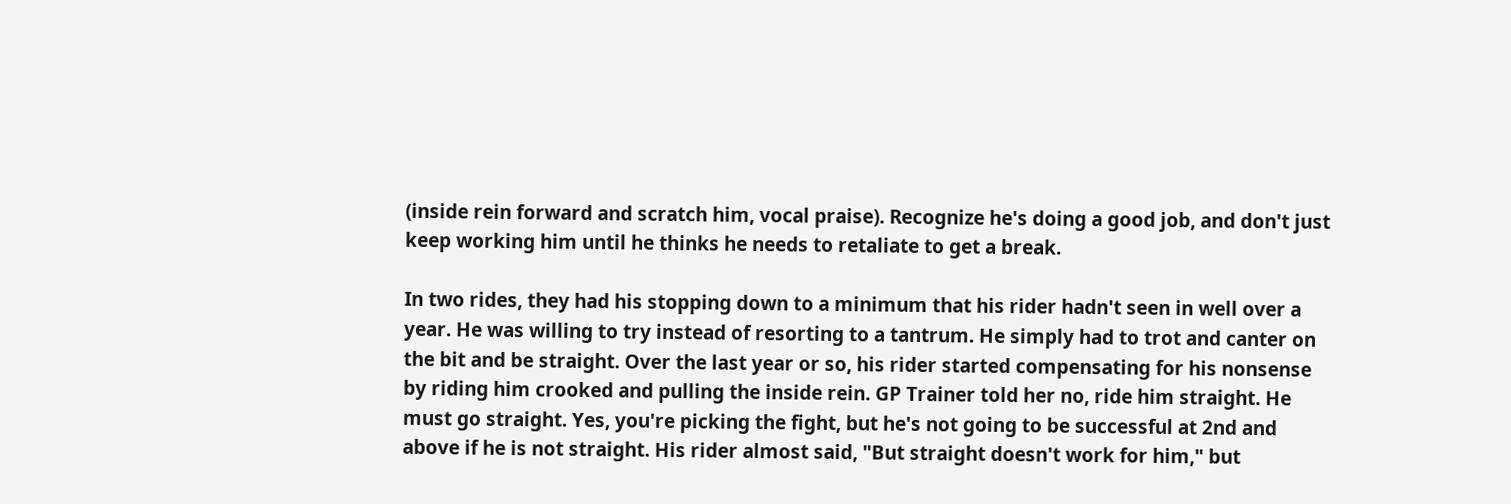(inside rein forward and scratch him, vocal praise). Recognize he's doing a good job, and don't just keep working him until he thinks he needs to retaliate to get a break.

In two rides, they had his stopping down to a minimum that his rider hadn't seen in well over a year. He was willing to try instead of resorting to a tantrum. He simply had to trot and canter on the bit and be straight. Over the last year or so, his rider started compensating for his nonsense by riding him crooked and pulling the inside rein. GP Trainer told her no, ride him straight. He must go straight. Yes, you're picking the fight, but he's not going to be successful at 2nd and above if he is not straight. His rider almost said, "But straight doesn't work for him," but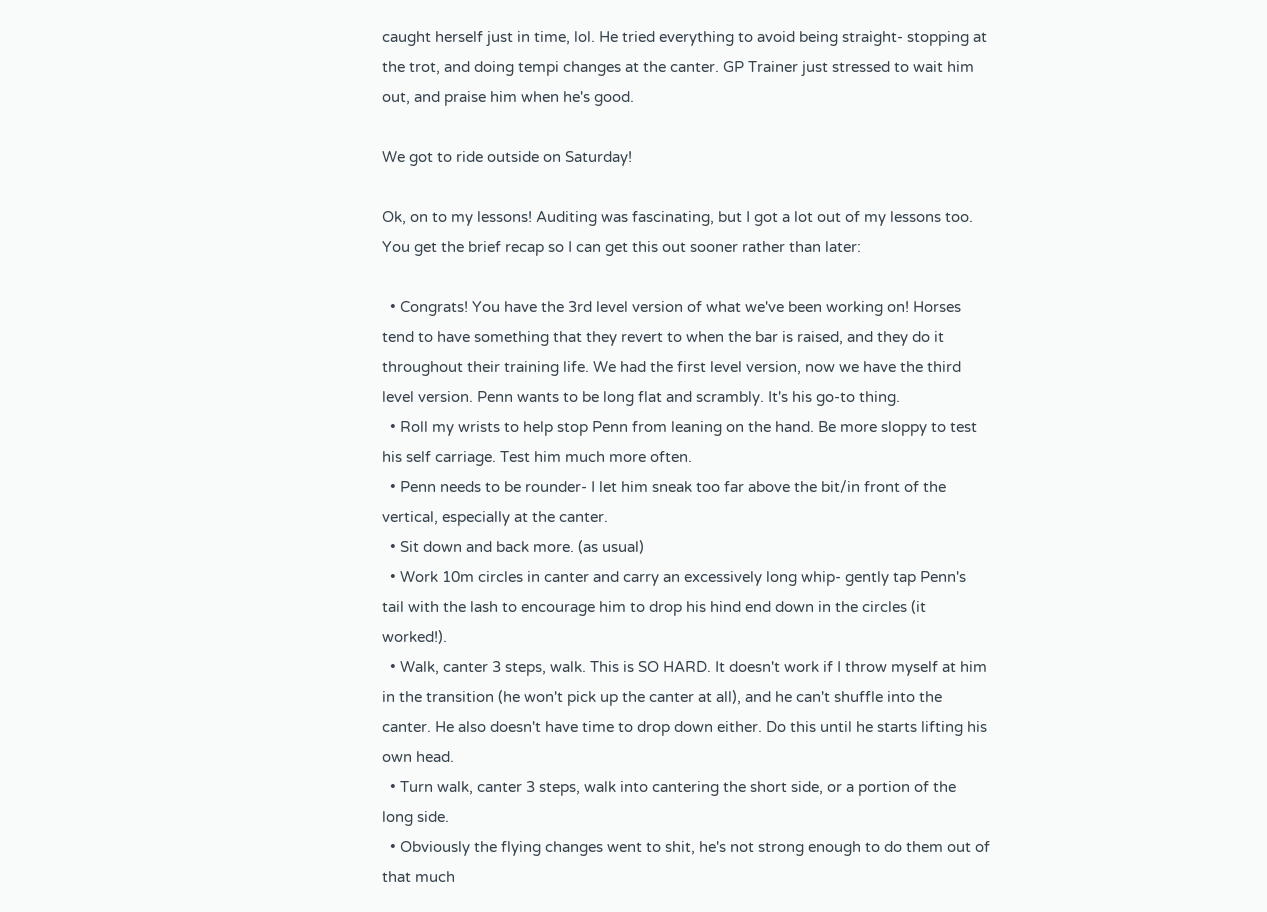caught herself just in time, lol. He tried everything to avoid being straight- stopping at the trot, and doing tempi changes at the canter. GP Trainer just stressed to wait him out, and praise him when he's good.

We got to ride outside on Saturday!

Ok, on to my lessons! Auditing was fascinating, but I got a lot out of my lessons too. You get the brief recap so I can get this out sooner rather than later:

  • Congrats! You have the 3rd level version of what we've been working on! Horses tend to have something that they revert to when the bar is raised, and they do it throughout their training life. We had the first level version, now we have the third level version. Penn wants to be long flat and scrambly. It's his go-to thing.
  • Roll my wrists to help stop Penn from leaning on the hand. Be more sloppy to test his self carriage. Test him much more often.
  • Penn needs to be rounder- I let him sneak too far above the bit/in front of the vertical, especially at the canter.
  • Sit down and back more. (as usual)
  • Work 10m circles in canter and carry an excessively long whip- gently tap Penn's tail with the lash to encourage him to drop his hind end down in the circles (it worked!).
  • Walk, canter 3 steps, walk. This is SO HARD. It doesn't work if I throw myself at him in the transition (he won't pick up the canter at all), and he can't shuffle into the canter. He also doesn't have time to drop down either. Do this until he starts lifting his own head.
  • Turn walk, canter 3 steps, walk into cantering the short side, or a portion of the long side.
  • Obviously the flying changes went to shit, he's not strong enough to do them out of that much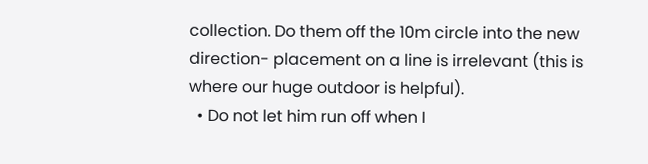collection. Do them off the 10m circle into the new direction- placement on a line is irrelevant (this is where our huge outdoor is helpful).
  • Do not let him run off when I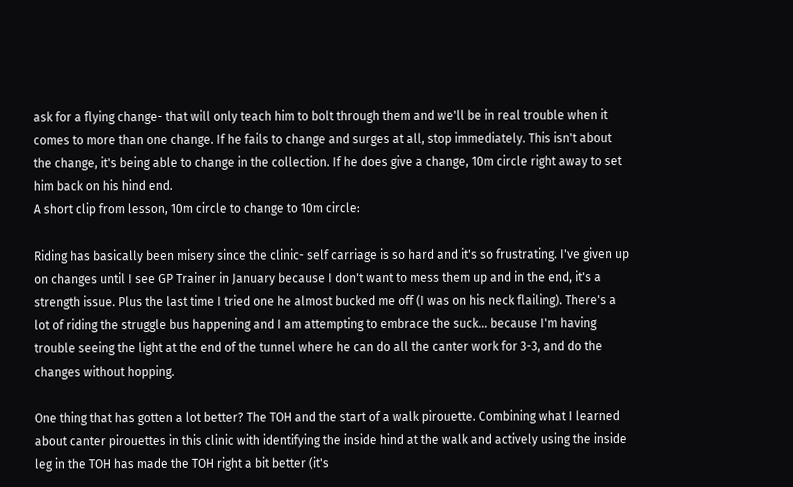ask for a flying change- that will only teach him to bolt through them and we'll be in real trouble when it comes to more than one change. If he fails to change and surges at all, stop immediately. This isn't about the change, it's being able to change in the collection. If he does give a change, 10m circle right away to set him back on his hind end.
A short clip from lesson, 10m circle to change to 10m circle:

Riding has basically been misery since the clinic- self carriage is so hard and it's so frustrating. I've given up on changes until I see GP Trainer in January because I don't want to mess them up and in the end, it's a strength issue. Plus the last time I tried one he almost bucked me off (I was on his neck flailing). There's a lot of riding the struggle bus happening and I am attempting to embrace the suck... because I'm having trouble seeing the light at the end of the tunnel where he can do all the canter work for 3-3, and do the changes without hopping.

One thing that has gotten a lot better? The TOH and the start of a walk pirouette. Combining what I learned about canter pirouettes in this clinic with identifying the inside hind at the walk and actively using the inside leg in the TOH has made the TOH right a bit better (it's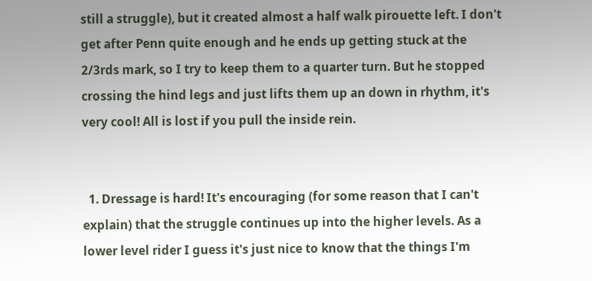still a struggle), but it created almost a half walk pirouette left. I don't get after Penn quite enough and he ends up getting stuck at the 2/3rds mark, so I try to keep them to a quarter turn. But he stopped crossing the hind legs and just lifts them up an down in rhythm, it's very cool! All is lost if you pull the inside rein.


  1. Dressage is hard! It's encouraging (for some reason that I can't explain) that the struggle continues up into the higher levels. As a lower level rider I guess it's just nice to know that the things I'm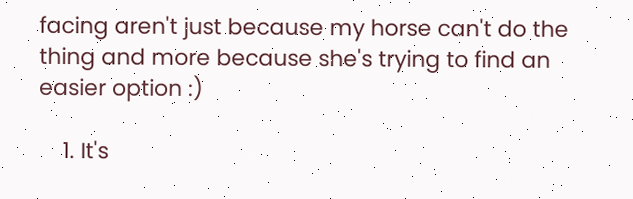facing aren't just because my horse can't do the thing and more because she's trying to find an easier option :)

    1. It's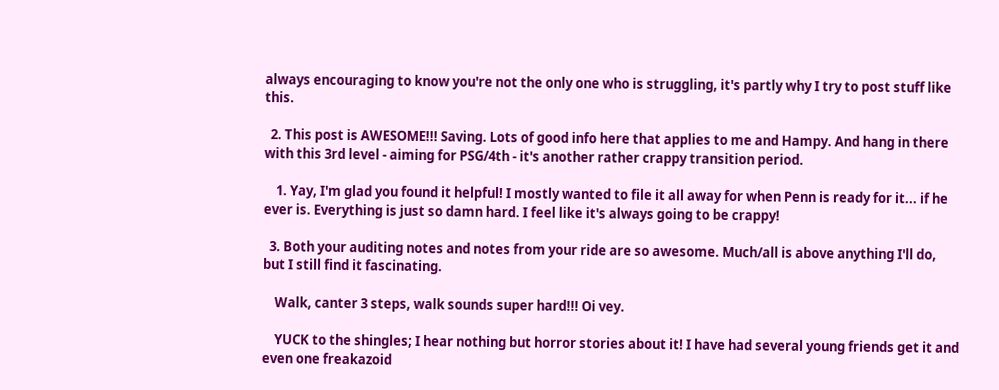always encouraging to know you're not the only one who is struggling, it's partly why I try to post stuff like this.

  2. This post is AWESOME!!! Saving. Lots of good info here that applies to me and Hampy. And hang in there with this 3rd level - aiming for PSG/4th - it's another rather crappy transition period.

    1. Yay, I'm glad you found it helpful! I mostly wanted to file it all away for when Penn is ready for it... if he ever is. Everything is just so damn hard. I feel like it's always going to be crappy!

  3. Both your auditing notes and notes from your ride are so awesome. Much/all is above anything I'll do, but I still find it fascinating.

    Walk, canter 3 steps, walk sounds super hard!!! Oi vey.

    YUCK to the shingles; I hear nothing but horror stories about it! I have had several young friends get it and even one freakazoid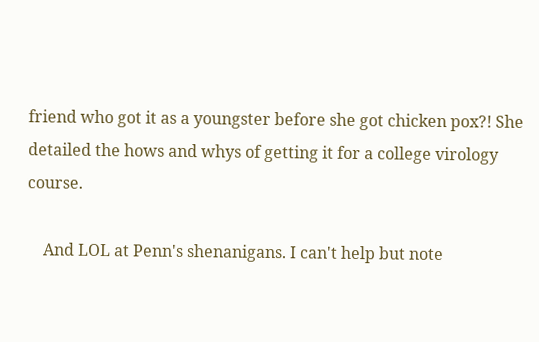friend who got it as a youngster before she got chicken pox?! She detailed the hows and whys of getting it for a college virology course.

    And LOL at Penn's shenanigans. I can't help but note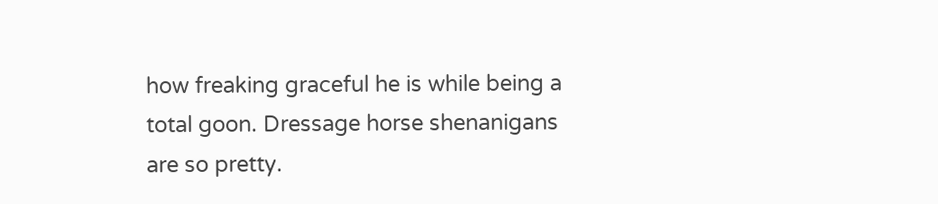how freaking graceful he is while being a total goon. Dressage horse shenanigans are so pretty.